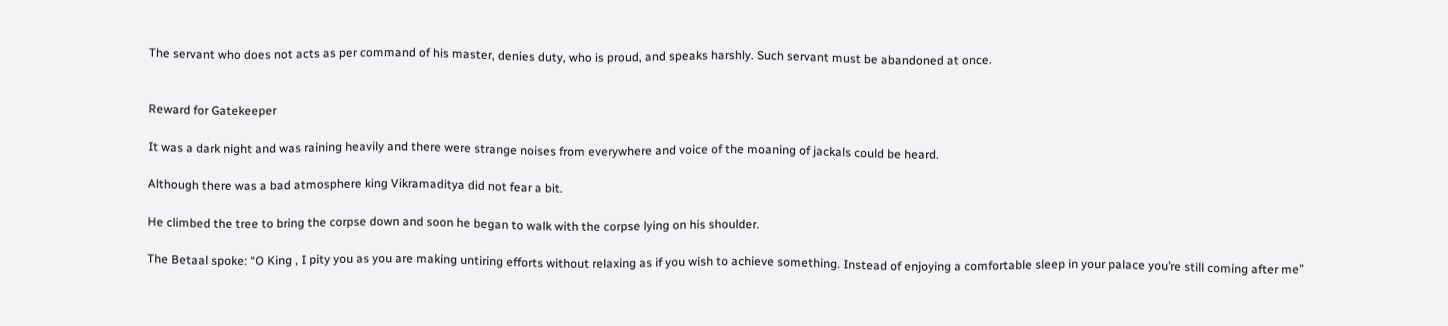The servant who does not acts as per command of his master, denies duty, who is proud, and speaks harshly. Such servant must be abandoned at once.


Reward for Gatekeeper

It was a dark night and was raining heavily and there were strange noises from everywhere and voice of the moaning of jackals could be heard.

Although there was a bad atmosphere king Vikramaditya did not fear a bit.

He climbed the tree to bring the corpse down and soon he began to walk with the corpse lying on his shoulder.

The Betaal spoke: “O King , I pity you as you are making untiring efforts without relaxing as if you wish to achieve something. Instead of enjoying a comfortable sleep in your palace you’re still coming after me”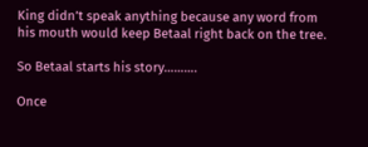King didn’t speak anything because any word from his mouth would keep Betaal right back on the tree.

So Betaal starts his story……….

Once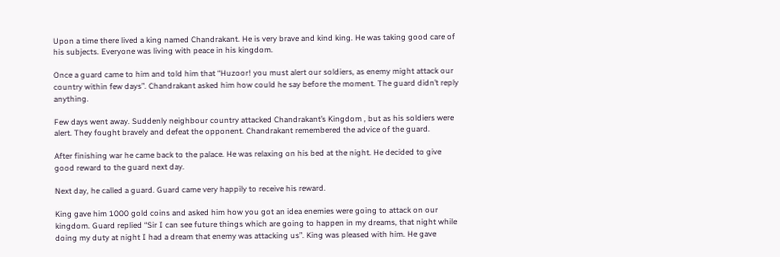Upon a time there lived a king named Chandrakant. He is very brave and kind king. He was taking good care of his subjects. Everyone was living with peace in his kingdom.

Once a guard came to him and told him that “Huzoor! you must alert our soldiers, as enemy might attack our country within few days”. Chandrakant asked him how could he say before the moment. The guard didn’t reply anything.

Few days went away. Suddenly neighbour country attacked Chandrakant’s Kingdom , but as his soldiers were alert. They fought bravely and defeat the opponent. Chandrakant remembered the advice of the guard.

After finishing war he came back to the palace. He was relaxing on his bed at the night. He decided to give good reward to the guard next day.

Next day, he called a guard. Guard came very happily to receive his reward.

King gave him 1000 gold coins and asked him how you got an idea enemies were going to attack on our kingdom. Guard replied “Sir I can see future things which are going to happen in my dreams, that night while doing my duty at night I had a dream that enemy was attacking us”. King was pleased with him. He gave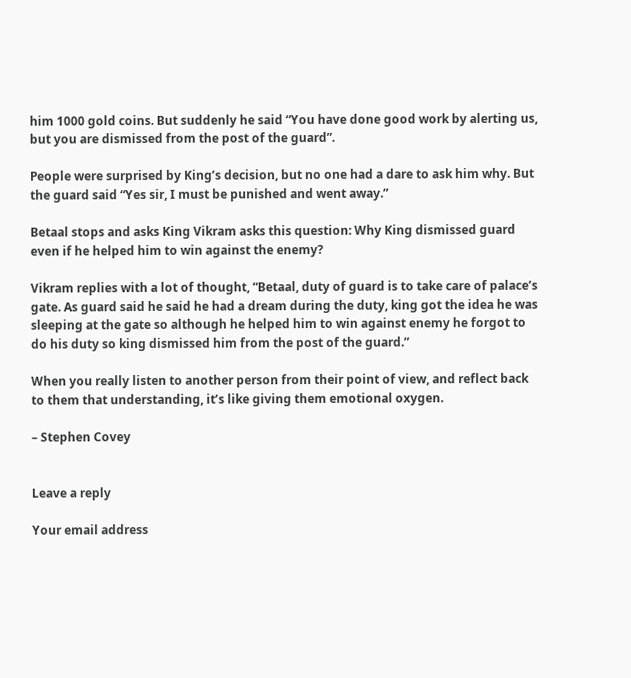him 1000 gold coins. But suddenly he said “You have done good work by alerting us, but you are dismissed from the post of the guard”.

People were surprised by King’s decision, but no one had a dare to ask him why. But the guard said “Yes sir, I must be punished and went away.”

Betaal stops and asks King Vikram asks this question: Why King dismissed guard even if he helped him to win against the enemy?

Vikram replies with a lot of thought, “Betaal, duty of guard is to take care of palace’s gate. As guard said he said he had a dream during the duty, king got the idea he was sleeping at the gate so although he helped him to win against enemy he forgot to do his duty so king dismissed him from the post of the guard.”

When you really listen to another person from their point of view, and reflect back to them that understanding, it’s like giving them emotional oxygen.

– Stephen Covey


Leave a reply

Your email address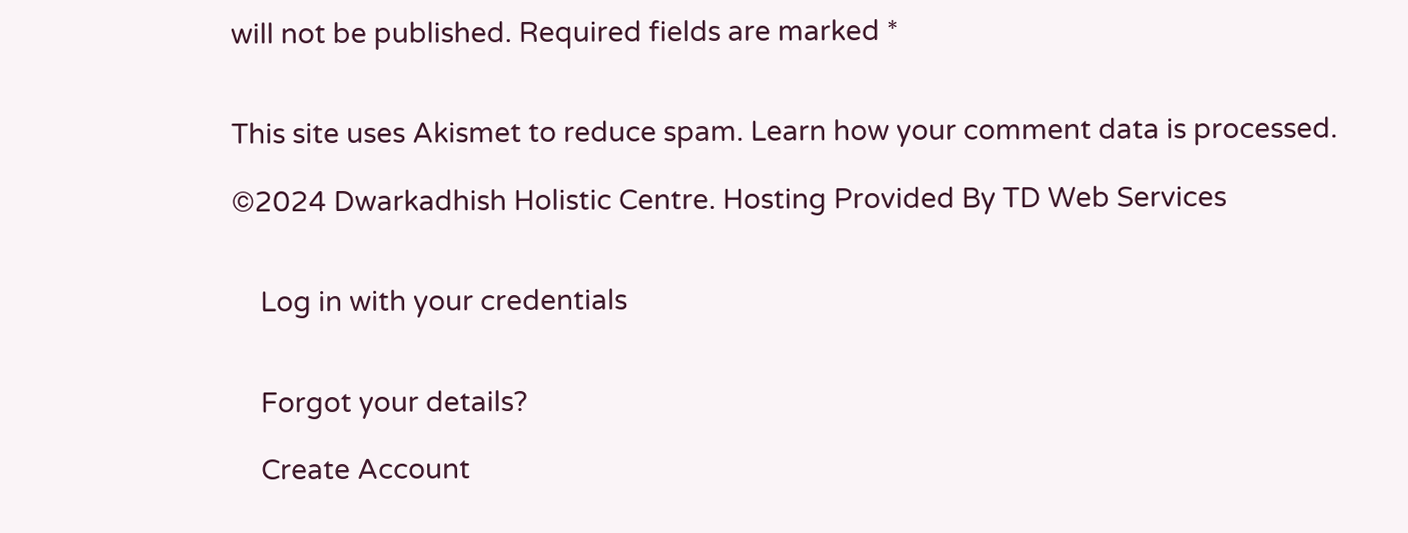will not be published. Required fields are marked *


This site uses Akismet to reduce spam. Learn how your comment data is processed.

©2024 Dwarkadhish Holistic Centre. Hosting Provided By TD Web Services


    Log in with your credentials


    Forgot your details?

    Create Account